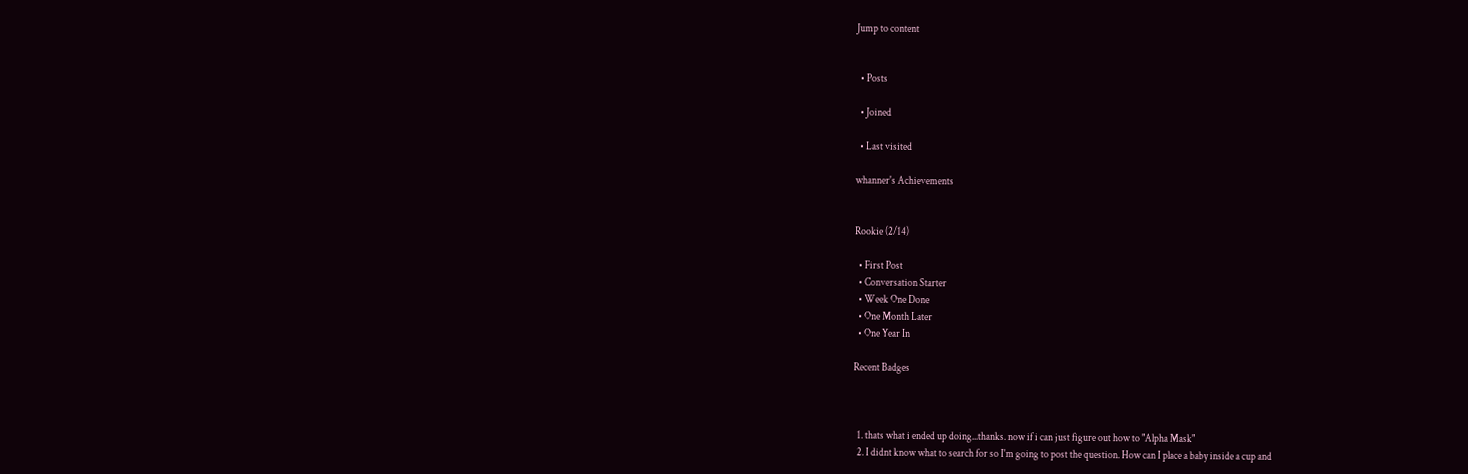Jump to content


  • Posts

  • Joined

  • Last visited

whanner's Achievements


Rookie (2/14)

  • First Post
  • Conversation Starter
  • Week One Done
  • One Month Later
  • One Year In

Recent Badges



  1. thats what i ended up doing...thanks. now if i can just figure out how to "Alpha Mask"
  2. I didnt know what to search for so I'm going to post the question. How can I place a baby inside a cup and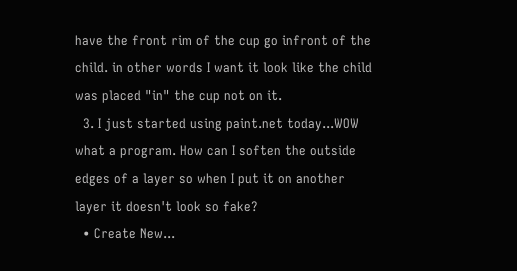have the front rim of the cup go infront of the child. in other words I want it look like the child was placed "in" the cup not on it.
  3. I just started using paint.net today...WOW what a program. How can I soften the outside edges of a layer so when I put it on another layer it doesn't look so fake?
  • Create New...